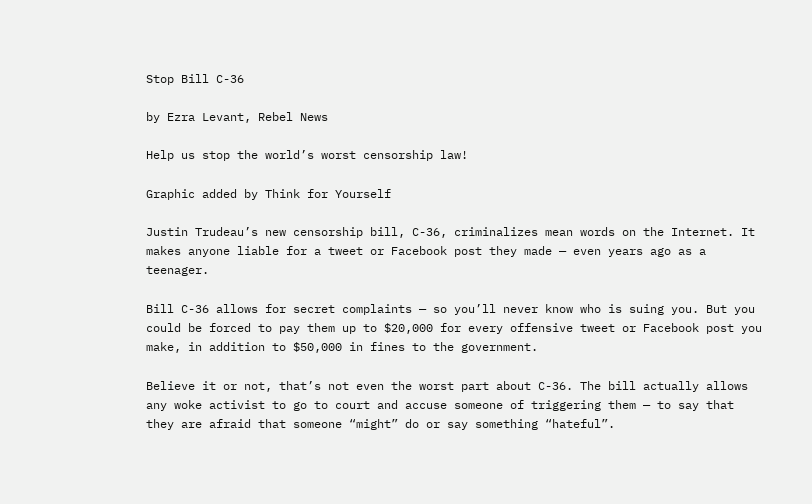Stop Bill C-36

by Ezra Levant, Rebel News

Help us stop the world’s worst censorship law!

Graphic added by Think for Yourself

Justin Trudeau’s new censorship bill, C-36, criminalizes mean words on the Internet. It makes anyone liable for a tweet or Facebook post they made — even years ago as a teenager.

Bill C-36 allows for secret complaints — so you’ll never know who is suing you. But you could be forced to pay them up to $20,000 for every offensive tweet or Facebook post you make, in addition to $50,000 in fines to the government.

Believe it or not, that’s not even the worst part about C-36. The bill actually allows any woke activist to go to court and accuse someone of triggering them — to say that they are afraid that someone “might” do or say something “hateful”.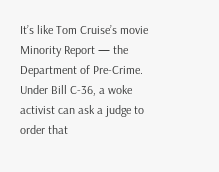It’s like Tom Cruise’s movie Minority Report — the Department of Pre-Crime. Under Bill C-36, a woke activist can ask a judge to order that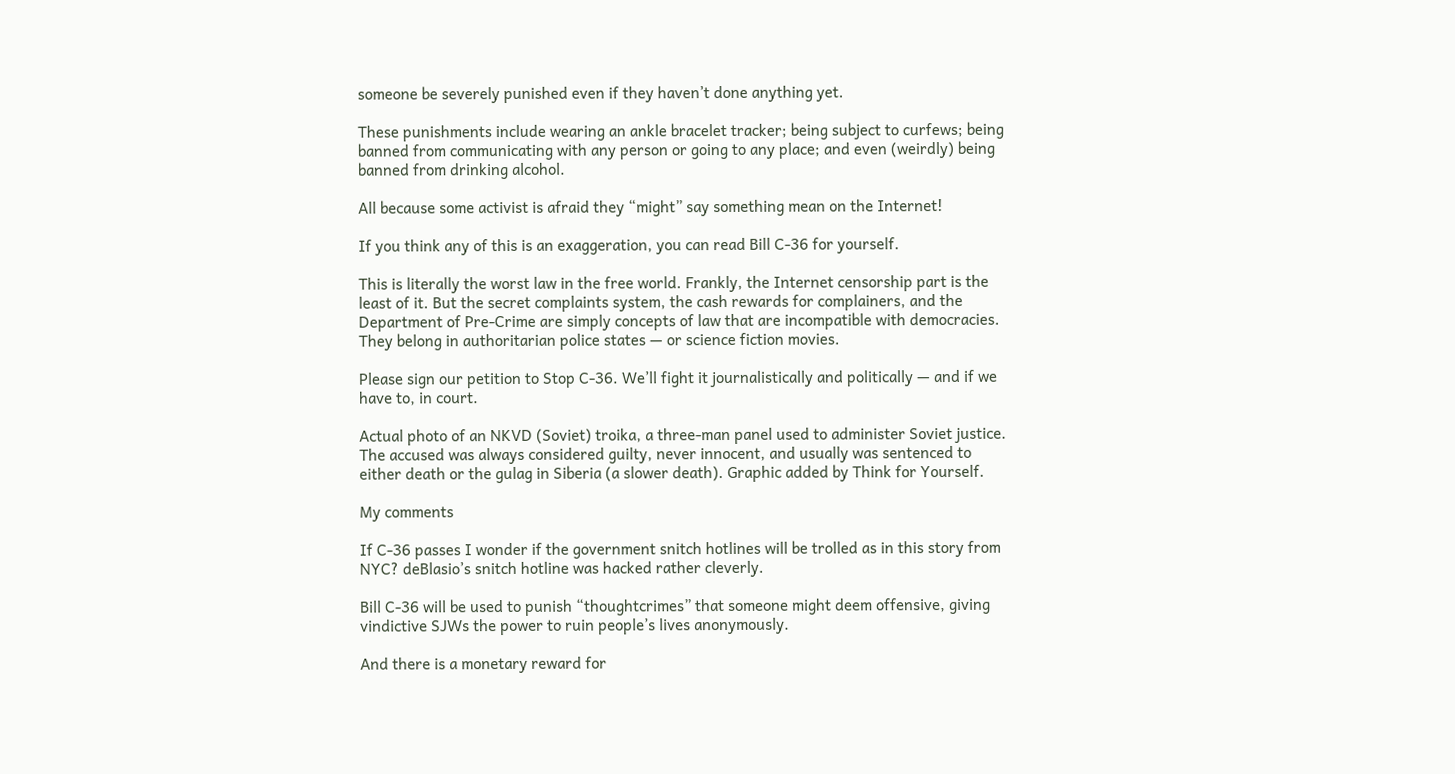someone be severely punished even if they haven’t done anything yet.

These punishments include wearing an ankle bracelet tracker; being subject to curfews; being banned from communicating with any person or going to any place; and even (weirdly) being banned from drinking alcohol.

All because some activist is afraid they “might” say something mean on the Internet!

If you think any of this is an exaggeration, you can read Bill C-36 for yourself.

This is literally the worst law in the free world. Frankly, the Internet censorship part is the least of it. But the secret complaints system, the cash rewards for complainers, and the Department of Pre-Crime are simply concepts of law that are incompatible with democracies. They belong in authoritarian police states — or science fiction movies.

Please sign our petition to Stop C-36. We’ll fight it journalistically and politically — and if we have to, in court.

Actual photo of an NKVD (Soviet) troika, a three-man panel used to administer Soviet justice. The accused was always considered guilty, never innocent, and usually was sentenced to either death or the gulag in Siberia (a slower death). Graphic added by Think for Yourself.

My comments

If C-36 passes I wonder if the government snitch hotlines will be trolled as in this story from NYC? deBlasio’s snitch hotline was hacked rather cleverly.

Bill C-36 will be used to punish “thoughtcrimes” that someone might deem offensive, giving vindictive SJWs the power to ruin people’s lives anonymously.

And there is a monetary reward for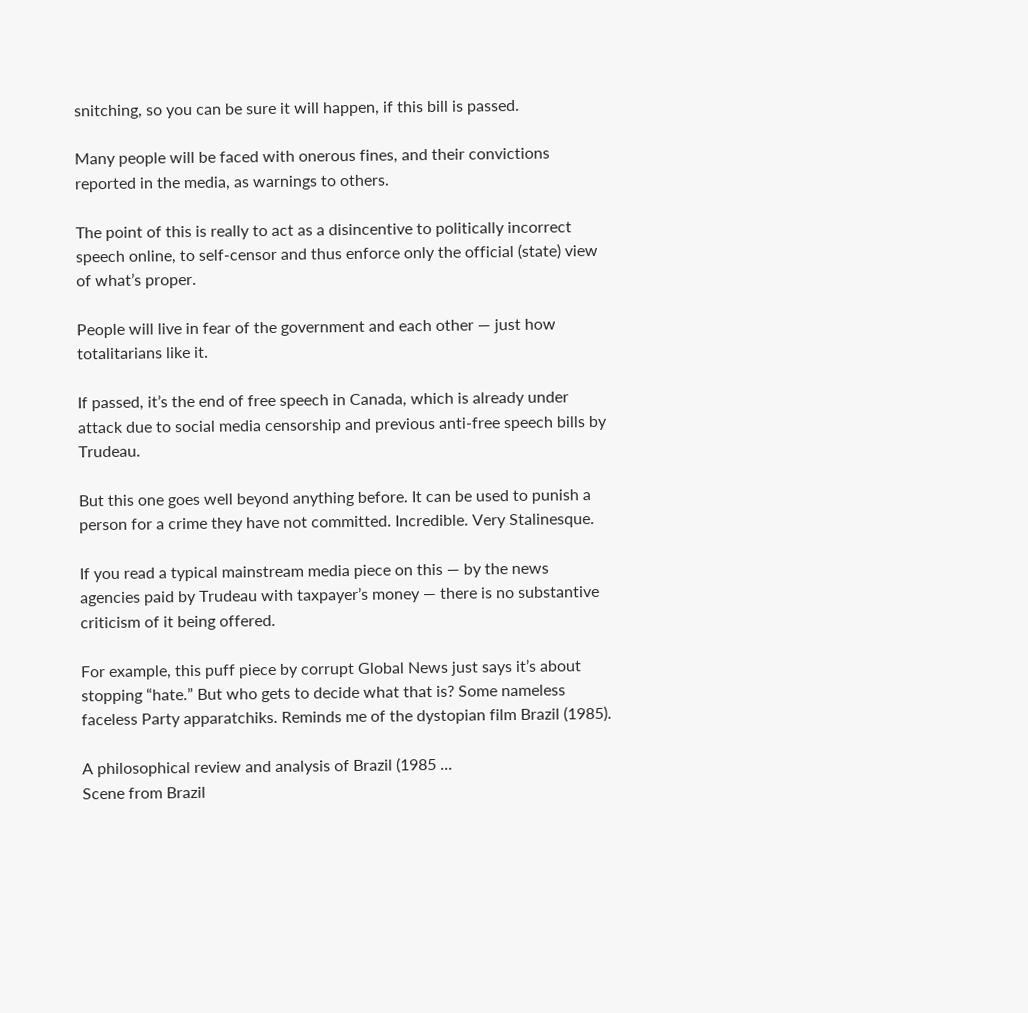snitching, so you can be sure it will happen, if this bill is passed.

Many people will be faced with onerous fines, and their convictions reported in the media, as warnings to others.

The point of this is really to act as a disincentive to politically incorrect speech online, to self-censor and thus enforce only the official (state) view of what’s proper.

People will live in fear of the government and each other — just how totalitarians like it.

If passed, it’s the end of free speech in Canada, which is already under attack due to social media censorship and previous anti-free speech bills by Trudeau.

But this one goes well beyond anything before. It can be used to punish a person for a crime they have not committed. Incredible. Very Stalinesque.

If you read a typical mainstream media piece on this — by the news agencies paid by Trudeau with taxpayer’s money — there is no substantive criticism of it being offered.

For example, this puff piece by corrupt Global News just says it’s about stopping “hate.” But who gets to decide what that is? Some nameless faceless Party apparatchiks. Reminds me of the dystopian film Brazil (1985).

A philosophical review and analysis of Brazil (1985 ...
Scene from Brazil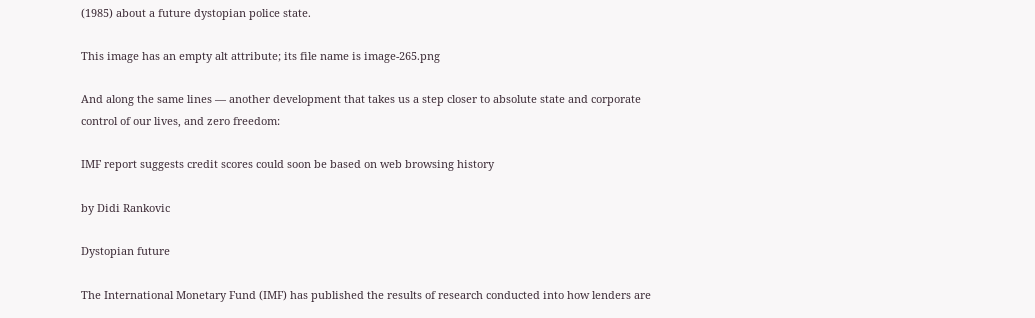(1985) about a future dystopian police state.

This image has an empty alt attribute; its file name is image-265.png

And along the same lines — another development that takes us a step closer to absolute state and corporate control of our lives, and zero freedom:

IMF report suggests credit scores could soon be based on web browsing history

by Didi Rankovic

Dystopian future

The International Monetary Fund (IMF) has published the results of research conducted into how lenders are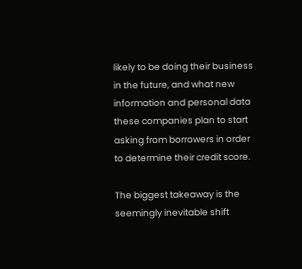likely to be doing their business in the future, and what new information and personal data these companies plan to start asking from borrowers in order to determine their credit score.

The biggest takeaway is the seemingly inevitable shift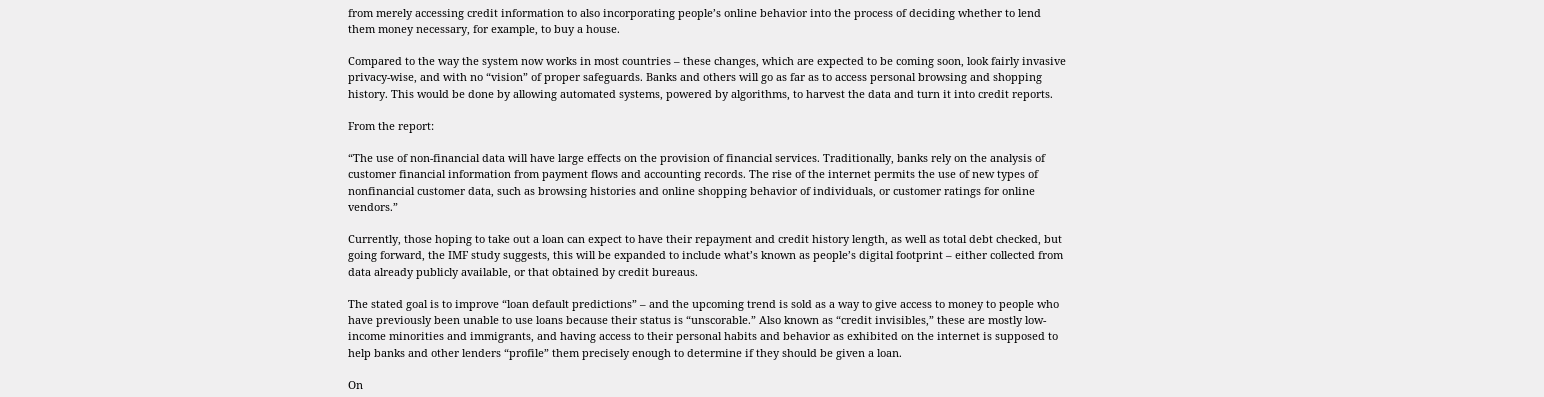from merely accessing credit information to also incorporating people’s online behavior into the process of deciding whether to lend them money necessary, for example, to buy a house.

Compared to the way the system now works in most countries – these changes, which are expected to be coming soon, look fairly invasive privacy-wise, and with no “vision” of proper safeguards. Banks and others will go as far as to access personal browsing and shopping history. This would be done by allowing automated systems, powered by algorithms, to harvest the data and turn it into credit reports.

From the report:

“The use of non-financial data will have large effects on the provision of financial services. Traditionally, banks rely on the analysis of customer financial information from payment flows and accounting records. The rise of the internet permits the use of new types of nonfinancial customer data, such as browsing histories and online shopping behavior of individuals, or customer ratings for online vendors.”

Currently, those hoping to take out a loan can expect to have their repayment and credit history length, as well as total debt checked, but going forward, the IMF study suggests, this will be expanded to include what’s known as people’s digital footprint – either collected from data already publicly available, or that obtained by credit bureaus.

The stated goal is to improve “loan default predictions” – and the upcoming trend is sold as a way to give access to money to people who have previously been unable to use loans because their status is “unscorable.” Also known as “credit invisibles,” these are mostly low-income minorities and immigrants, and having access to their personal habits and behavior as exhibited on the internet is supposed to help banks and other lenders “profile” them precisely enough to determine if they should be given a loan.

On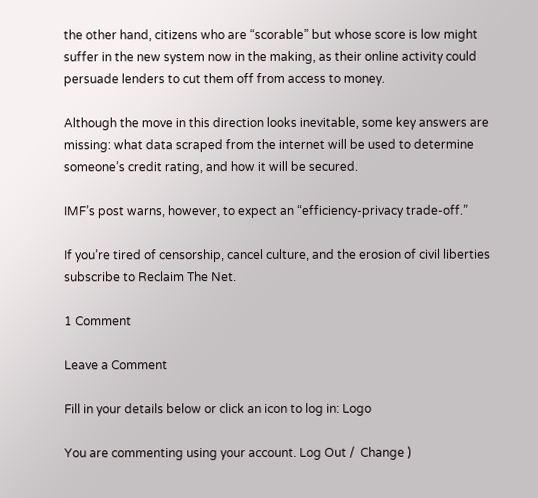the other hand, citizens who are “scorable” but whose score is low might suffer in the new system now in the making, as their online activity could persuade lenders to cut them off from access to money.

Although the move in this direction looks inevitable, some key answers are missing: what data scraped from the internet will be used to determine someone’s credit rating, and how it will be secured.

IMF’s post warns, however, to expect an “efficiency-privacy trade-off.”

If you’re tired of censorship, cancel culture, and the erosion of civil liberties subscribe to Reclaim The Net.

1 Comment

Leave a Comment

Fill in your details below or click an icon to log in: Logo

You are commenting using your account. Log Out /  Change )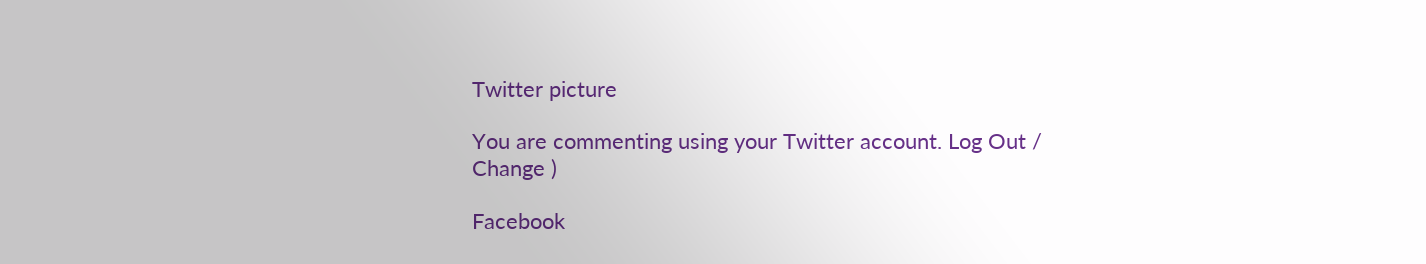Twitter picture

You are commenting using your Twitter account. Log Out /  Change )

Facebook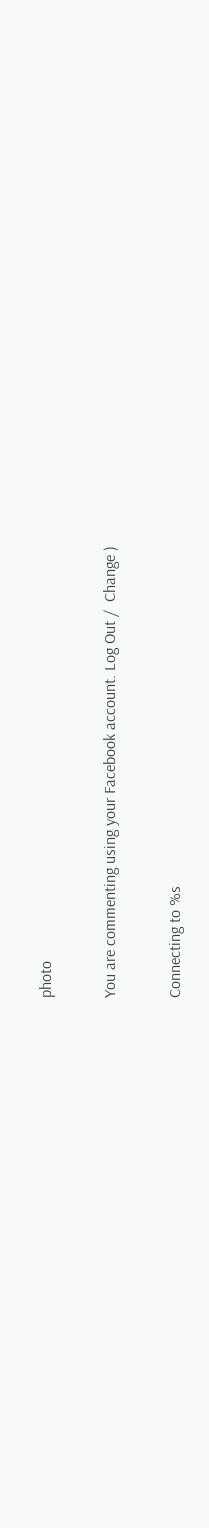photo

You are commenting using your Facebook account. Log Out /  Change )

Connecting to %s